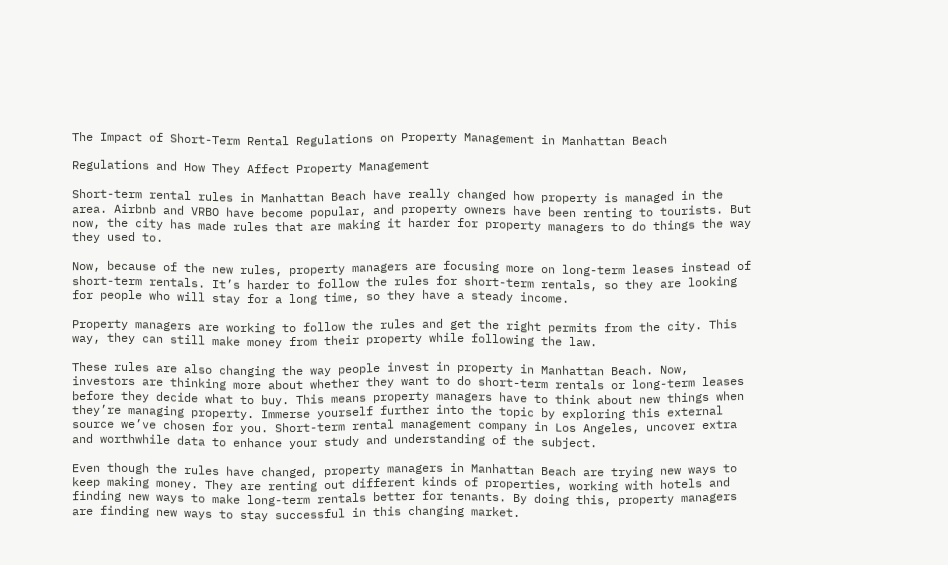The Impact of Short-Term Rental Regulations on Property Management in Manhattan Beach

Regulations and How They Affect Property Management

Short-term rental rules in Manhattan Beach have really changed how property is managed in the area. Airbnb and VRBO have become popular, and property owners have been renting to tourists. But now, the city has made rules that are making it harder for property managers to do things the way they used to.

Now, because of the new rules, property managers are focusing more on long-term leases instead of short-term rentals. It’s harder to follow the rules for short-term rentals, so they are looking for people who will stay for a long time, so they have a steady income.

Property managers are working to follow the rules and get the right permits from the city. This way, they can still make money from their property while following the law.

These rules are also changing the way people invest in property in Manhattan Beach. Now, investors are thinking more about whether they want to do short-term rentals or long-term leases before they decide what to buy. This means property managers have to think about new things when they’re managing property. Immerse yourself further into the topic by exploring this external source we’ve chosen for you. Short-term rental management company in Los Angeles, uncover extra and worthwhile data to enhance your study and understanding of the subject.

Even though the rules have changed, property managers in Manhattan Beach are trying new ways to keep making money. They are renting out different kinds of properties, working with hotels and finding new ways to make long-term rentals better for tenants. By doing this, property managers are finding new ways to stay successful in this changing market.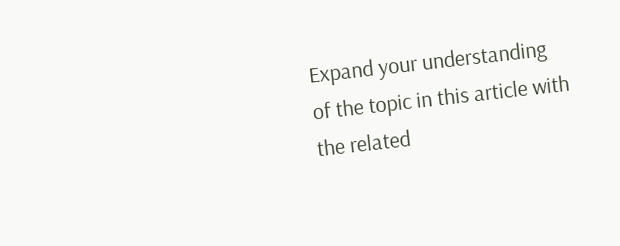Expand your understanding of the topic in this article with the related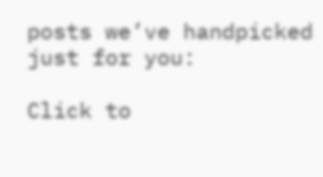posts we’ve handpicked just for you:

Click to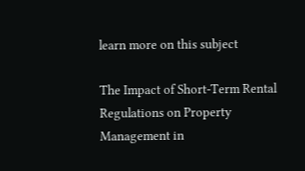learn more on this subject

The Impact of Short-Term Rental Regulations on Property Management in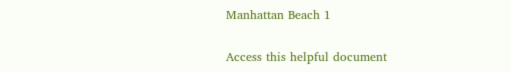Manhattan Beach 1

Access this helpful document